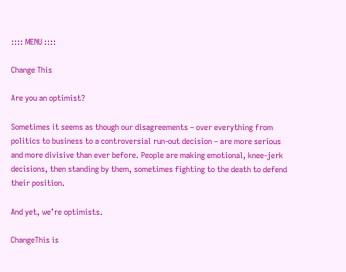:::: MENU ::::

Change This

Are you an optimist?

Sometimes it seems as though our disagreements – over everything from politics to business to a controversial run-out decision – are more serious and more divisive than ever before. People are making emotional, knee-jerk decisions, then standing by them, sometimes fighting to the death to defend their position.

And yet, we’re optimists.

ChangeThis is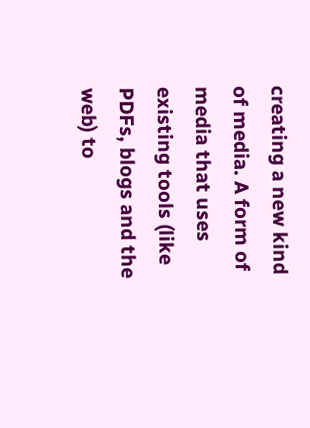creating a new kind of media. A form of media that uses existing tools (like PDFs, blogs and the web) to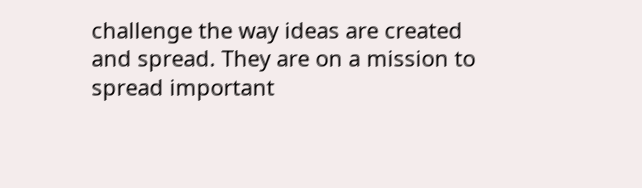challenge the way ideas are created and spread. They are on a mission to spread important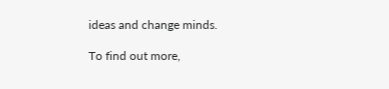ideas and change minds.

To find out more,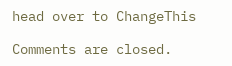head over to ChangeThis

Comments are closed.